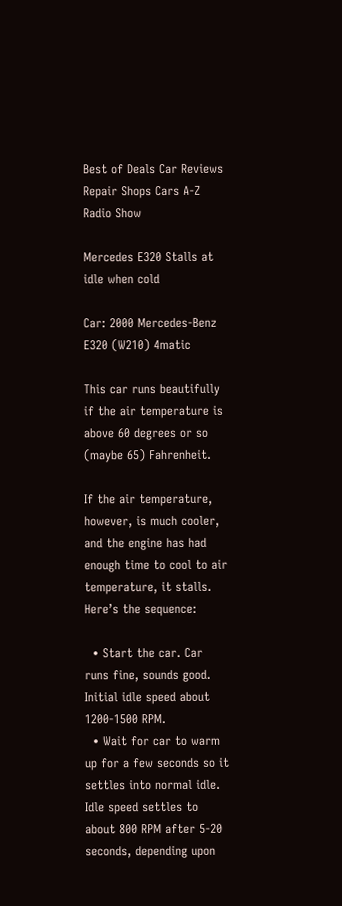Best of Deals Car Reviews Repair Shops Cars A-Z Radio Show

Mercedes E320 Stalls at idle when cold

Car: 2000 Mercedes-Benz E320 (W210) 4matic

This car runs beautifully if the air temperature is above 60 degrees or so (maybe 65) Fahrenheit.

If the air temperature, however, is much cooler, and the engine has had enough time to cool to air temperature, it stalls. Here’s the sequence:

  • Start the car. Car runs fine, sounds good. Initial idle speed about 1200-1500 RPM.
  • Wait for car to warm up for a few seconds so it settles into normal idle. Idle speed settles to about 800 RPM after 5-20 seconds, depending upon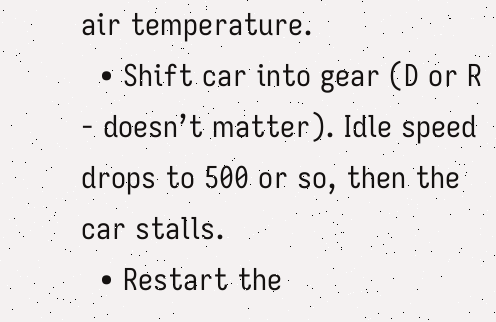air temperature.
  • Shift car into gear (D or R - doesn’t matter). Idle speed drops to 500 or so, then the car stalls.
  • Restart the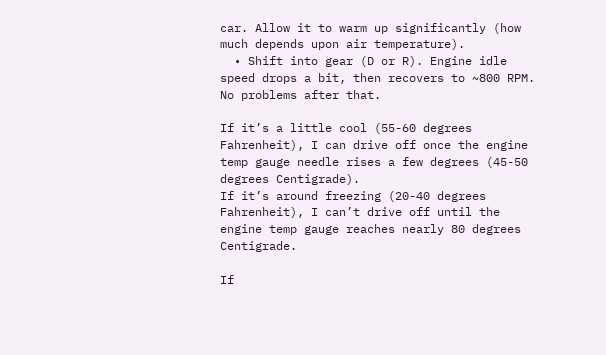car. Allow it to warm up significantly (how much depends upon air temperature).
  • Shift into gear (D or R). Engine idle speed drops a bit, then recovers to ~800 RPM. No problems after that.

If it’s a little cool (55-60 degrees Fahrenheit), I can drive off once the engine temp gauge needle rises a few degrees (45-50 degrees Centigrade).
If it’s around freezing (20-40 degrees Fahrenheit), I can’t drive off until the engine temp gauge reaches nearly 80 degrees Centigrade.

If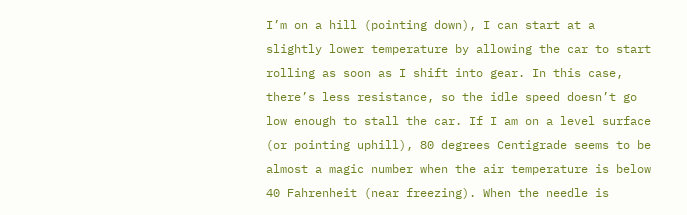I’m on a hill (pointing down), I can start at a slightly lower temperature by allowing the car to start rolling as soon as I shift into gear. In this case, there’s less resistance, so the idle speed doesn’t go low enough to stall the car. If I am on a level surface (or pointing uphill), 80 degrees Centigrade seems to be almost a magic number when the air temperature is below 40 Fahrenheit (near freezing). When the needle is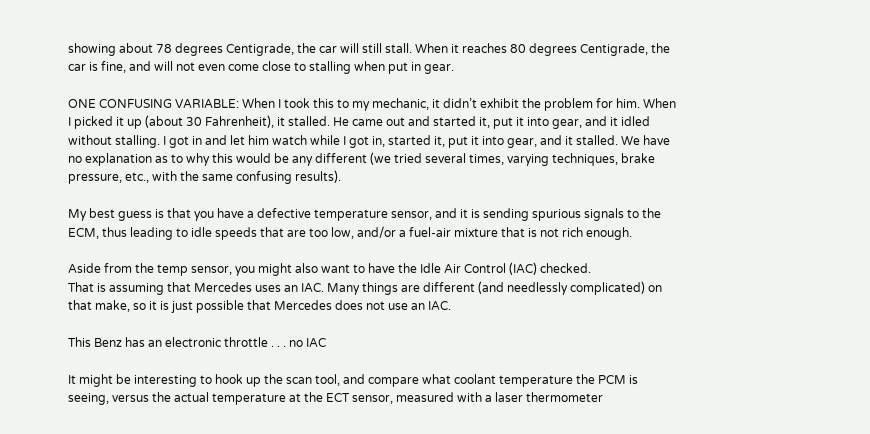showing about 78 degrees Centigrade, the car will still stall. When it reaches 80 degrees Centigrade, the car is fine, and will not even come close to stalling when put in gear.

ONE CONFUSING VARIABLE: When I took this to my mechanic, it didn’t exhibit the problem for him. When I picked it up (about 30 Fahrenheit), it stalled. He came out and started it, put it into gear, and it idled without stalling. I got in and let him watch while I got in, started it, put it into gear, and it stalled. We have no explanation as to why this would be any different (we tried several times, varying techniques, brake pressure, etc., with the same confusing results).

My best guess is that you have a defective temperature sensor, and it is sending spurious signals to the ECM, thus leading to idle speeds that are too low, and/or a fuel-air mixture that is not rich enough.

Aside from the temp sensor, you might also want to have the Idle Air Control (IAC) checked.
That is assuming that Mercedes uses an IAC. Many things are different (and needlessly complicated) on that make, so it is just possible that Mercedes does not use an IAC.

This Benz has an electronic throttle . . . no IAC

It might be interesting to hook up the scan tool, and compare what coolant temperature the PCM is seeing, versus the actual temperature at the ECT sensor, measured with a laser thermometer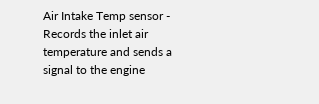Air Intake Temp sensor - Records the inlet air temperature and sends a signal to the engine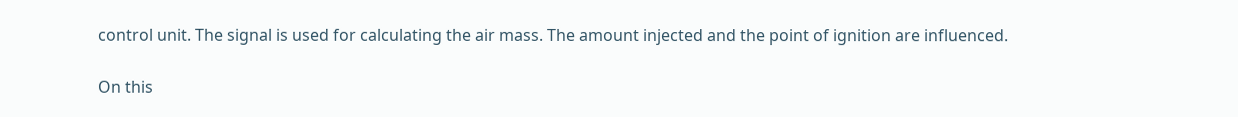control unit. The signal is used for calculating the air mass. The amount injected and the point of ignition are influenced.

On this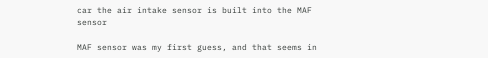car the air intake sensor is built into the MAF sensor

MAF sensor was my first guess, and that seems in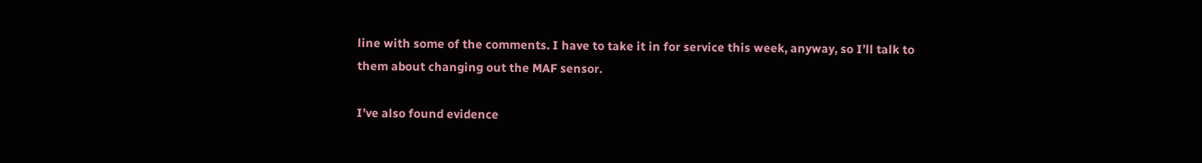line with some of the comments. I have to take it in for service this week, anyway, so I’ll talk to them about changing out the MAF sensor.

I’ve also found evidence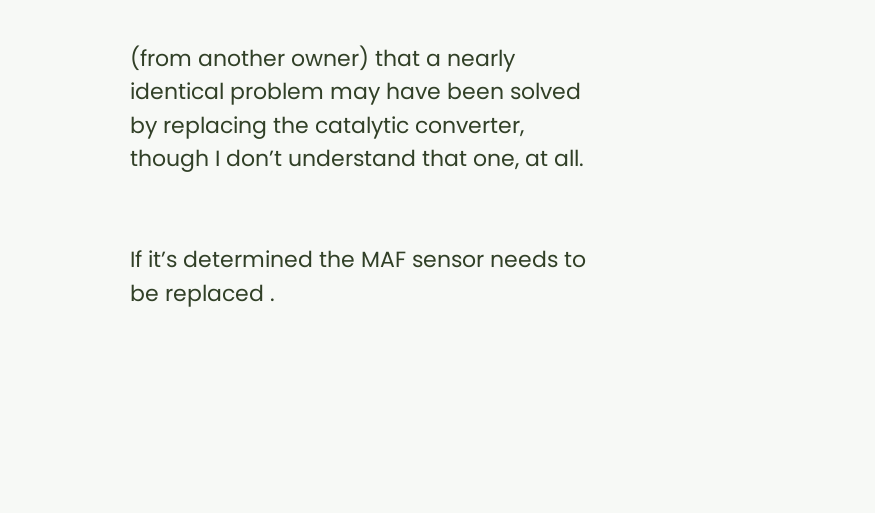(from another owner) that a nearly identical problem may have been solved by replacing the catalytic converter, though I don’t understand that one, at all.


If it’s determined the MAF sensor needs to be replaced .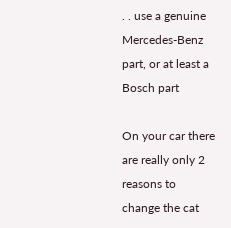. . use a genuine Mercedes-Benz part, or at least a Bosch part

On your car there are really only 2 reasons to change the cat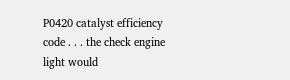P0420 catalyst efficiency code . . . the check engine light would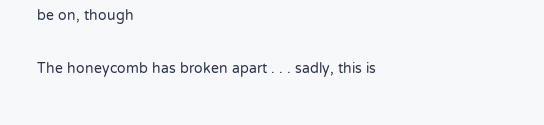be on, though

The honeycomb has broken apart . . . sadly, this is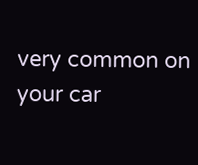very common on your car